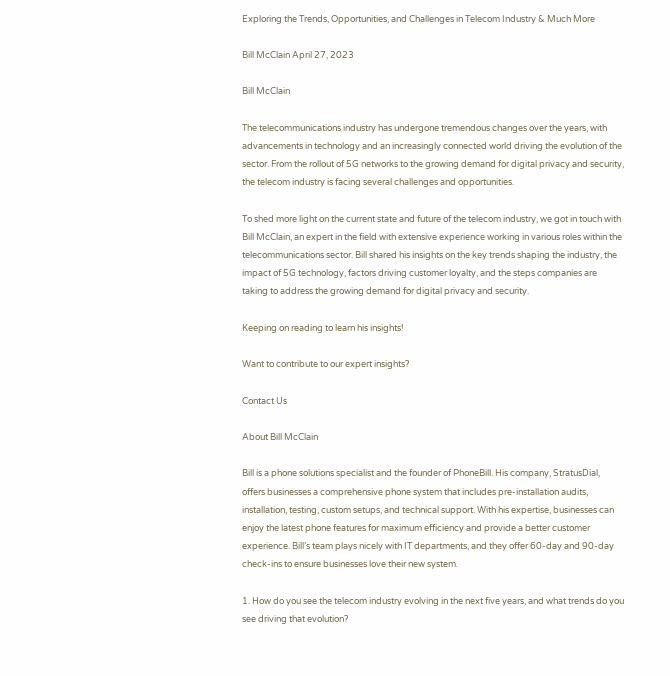Exploring the Trends, Opportunities, and Challenges in Telecom Industry & Much More

Bill McClain April 27, 2023

Bill McClain

The telecommunications industry has undergone tremendous changes over the years, with advancements in technology and an increasingly connected world driving the evolution of the sector. From the rollout of 5G networks to the growing demand for digital privacy and security, the telecom industry is facing several challenges and opportunities.

To shed more light on the current state and future of the telecom industry, we got in touch with Bill McClain, an expert in the field with extensive experience working in various roles within the telecommunications sector. Bill shared his insights on the key trends shaping the industry, the impact of 5G technology, factors driving customer loyalty, and the steps companies are taking to address the growing demand for digital privacy and security.

Keeping on reading to learn his insights!

Want to contribute to our expert insights?

Contact Us

About Bill McClain

Bill is a phone solutions specialist and the founder of PhoneBill. His company, StratusDial, offers businesses a comprehensive phone system that includes pre-installation audits, installation, testing, custom setups, and technical support. With his expertise, businesses can enjoy the latest phone features for maximum efficiency and provide a better customer experience. Bill’s team plays nicely with IT departments, and they offer 60-day and 90-day check-ins to ensure businesses love their new system.

1. How do you see the telecom industry evolving in the next five years, and what trends do you see driving that evolution?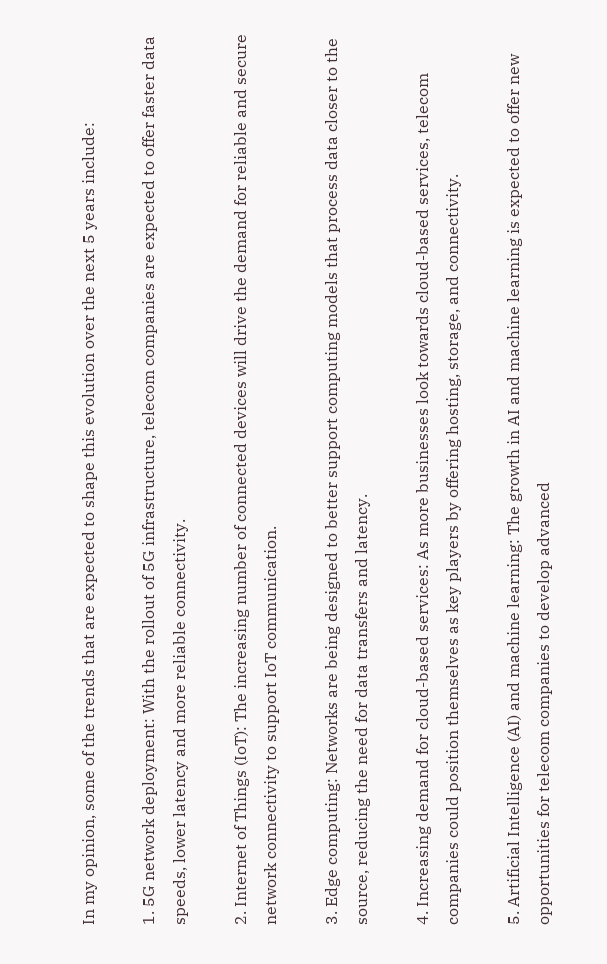In my opinion, some of the trends that are expected to shape this evolution over the next 5 years include:

1. 5G network deployment: With the rollout of 5G infrastructure, telecom companies are expected to offer faster data speeds, lower latency and more reliable connectivity.

2. Internet of Things (IoT): The increasing number of connected devices will drive the demand for reliable and secure network connectivity to support IoT communication.

3. Edge computing: Networks are being designed to better support computing models that process data closer to the source, reducing the need for data transfers and latency.

4. Increasing demand for cloud-based services: As more businesses look towards cloud-based services, telecom companies could position themselves as key players by offering hosting, storage, and connectivity.

5. Artificial Intelligence (AI) and machine learning: The growth in AI and machine learning is expected to offer new opportunities for telecom companies to develop advanced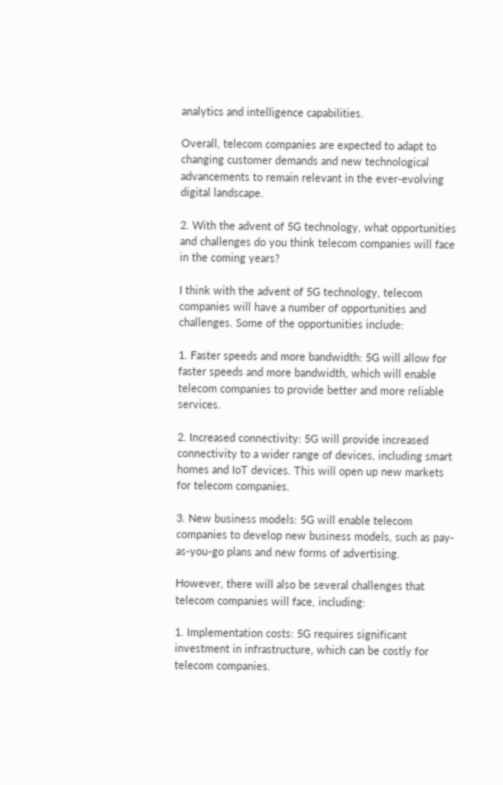analytics and intelligence capabilities.

Overall, telecom companies are expected to adapt to changing customer demands and new technological advancements to remain relevant in the ever-evolving digital landscape.

2. With the advent of 5G technology, what opportunities and challenges do you think telecom companies will face in the coming years?

I think with the advent of 5G technology, telecom companies will have a number of opportunities and challenges. Some of the opportunities include:

1. Faster speeds and more bandwidth: 5G will allow for faster speeds and more bandwidth, which will enable telecom companies to provide better and more reliable services.

2. Increased connectivity: 5G will provide increased connectivity to a wider range of devices, including smart homes and IoT devices. This will open up new markets for telecom companies.

3. New business models: 5G will enable telecom companies to develop new business models, such as pay-as-you-go plans and new forms of advertising.

However, there will also be several challenges that telecom companies will face, including:

1. Implementation costs: 5G requires significant investment in infrastructure, which can be costly for telecom companies.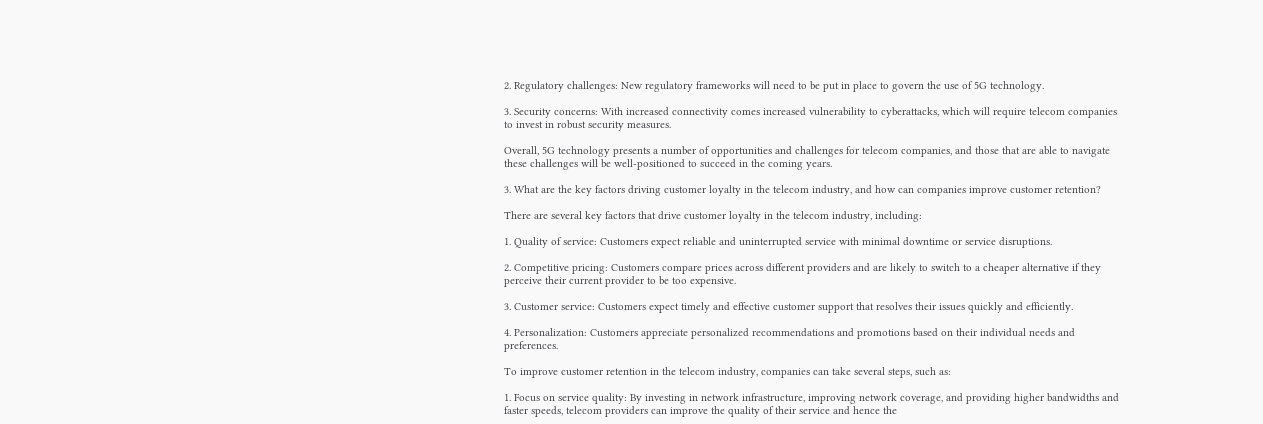2. Regulatory challenges: New regulatory frameworks will need to be put in place to govern the use of 5G technology.

3. Security concerns: With increased connectivity comes increased vulnerability to cyberattacks, which will require telecom companies to invest in robust security measures.

Overall, 5G technology presents a number of opportunities and challenges for telecom companies, and those that are able to navigate these challenges will be well-positioned to succeed in the coming years.

3. What are the key factors driving customer loyalty in the telecom industry, and how can companies improve customer retention?

There are several key factors that drive customer loyalty in the telecom industry, including:

1. Quality of service: Customers expect reliable and uninterrupted service with minimal downtime or service disruptions.

2. Competitive pricing: Customers compare prices across different providers and are likely to switch to a cheaper alternative if they perceive their current provider to be too expensive.

3. Customer service: Customers expect timely and effective customer support that resolves their issues quickly and efficiently.

4. Personalization: Customers appreciate personalized recommendations and promotions based on their individual needs and preferences.

To improve customer retention in the telecom industry, companies can take several steps, such as:

1. Focus on service quality: By investing in network infrastructure, improving network coverage, and providing higher bandwidths and faster speeds, telecom providers can improve the quality of their service and hence the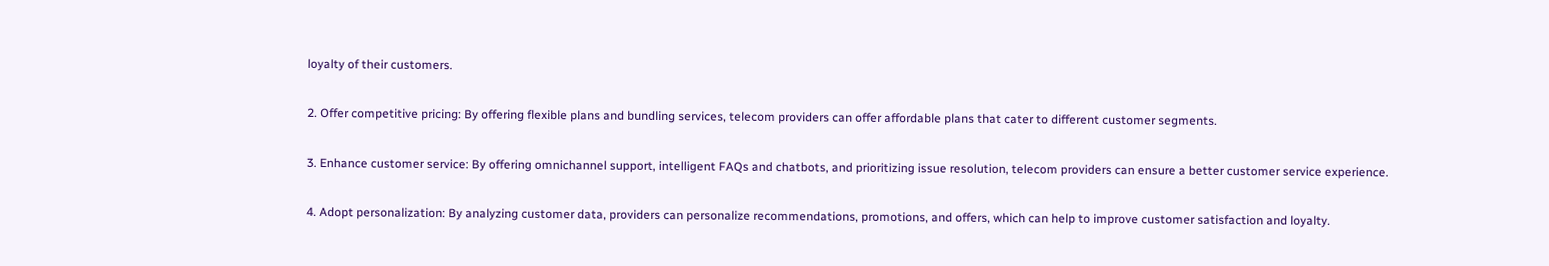loyalty of their customers.

2. Offer competitive pricing: By offering flexible plans and bundling services, telecom providers can offer affordable plans that cater to different customer segments.

3. Enhance customer service: By offering omnichannel support, intelligent FAQs and chatbots, and prioritizing issue resolution, telecom providers can ensure a better customer service experience.

4. Adopt personalization: By analyzing customer data, providers can personalize recommendations, promotions, and offers, which can help to improve customer satisfaction and loyalty.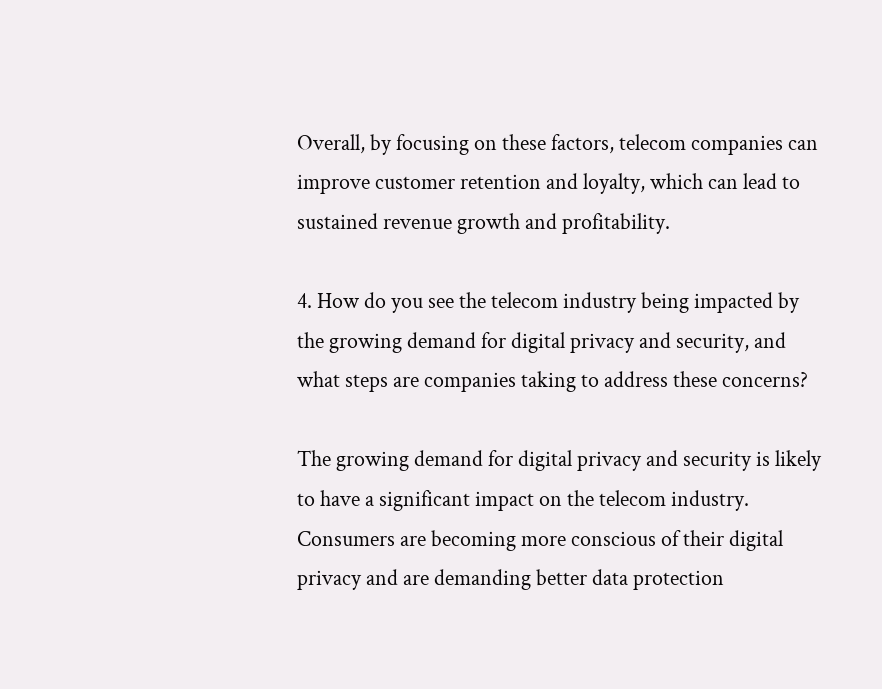Overall, by focusing on these factors, telecom companies can improve customer retention and loyalty, which can lead to sustained revenue growth and profitability.

4. How do you see the telecom industry being impacted by the growing demand for digital privacy and security, and what steps are companies taking to address these concerns?

The growing demand for digital privacy and security is likely to have a significant impact on the telecom industry. Consumers are becoming more conscious of their digital privacy and are demanding better data protection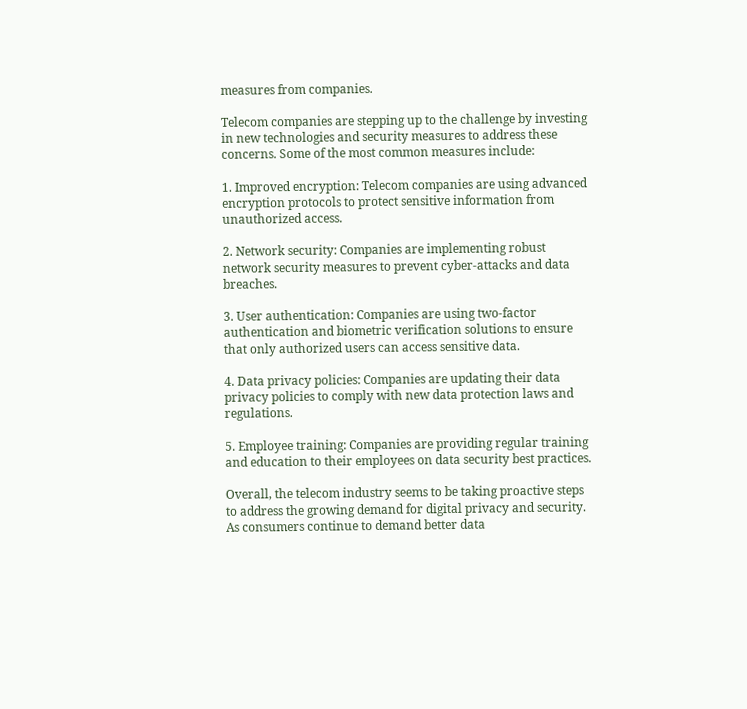measures from companies.

Telecom companies are stepping up to the challenge by investing in new technologies and security measures to address these concerns. Some of the most common measures include:

1. Improved encryption: Telecom companies are using advanced encryption protocols to protect sensitive information from unauthorized access.

2. Network security: Companies are implementing robust network security measures to prevent cyber-attacks and data breaches.

3. User authentication: Companies are using two-factor authentication and biometric verification solutions to ensure that only authorized users can access sensitive data.

4. Data privacy policies: Companies are updating their data privacy policies to comply with new data protection laws and regulations.

5. Employee training: Companies are providing regular training and education to their employees on data security best practices.

Overall, the telecom industry seems to be taking proactive steps to address the growing demand for digital privacy and security. As consumers continue to demand better data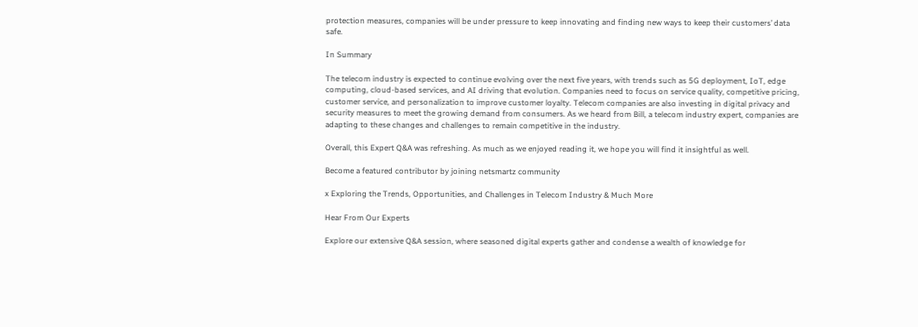protection measures, companies will be under pressure to keep innovating and finding new ways to keep their customers’ data safe.

In Summary

The telecom industry is expected to continue evolving over the next five years, with trends such as 5G deployment, IoT, edge computing, cloud-based services, and AI driving that evolution. Companies need to focus on service quality, competitive pricing, customer service, and personalization to improve customer loyalty. Telecom companies are also investing in digital privacy and security measures to meet the growing demand from consumers. As we heard from Bill, a telecom industry expert, companies are adapting to these changes and challenges to remain competitive in the industry.

Overall, this Expert Q&A was refreshing. As much as we enjoyed reading it, we hope you will find it insightful as well.

Become a featured contributor by joining netsmartz community

x Exploring the Trends, Opportunities, and Challenges in Telecom Industry & Much More

Hear From Our Experts

Explore our extensive Q&A session, where seasoned digital experts gather and condense a wealth of knowledge for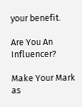your benefit.

Are You An Influencer?

Make Your Mark as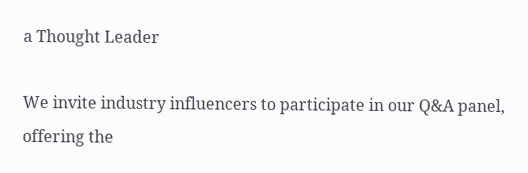a Thought Leader

We invite industry influencers to participate in our Q&A panel, offering the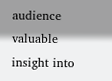audience valuable insight into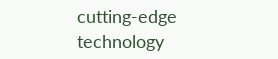cutting-edge technology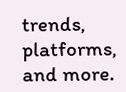trends, platforms, and more.